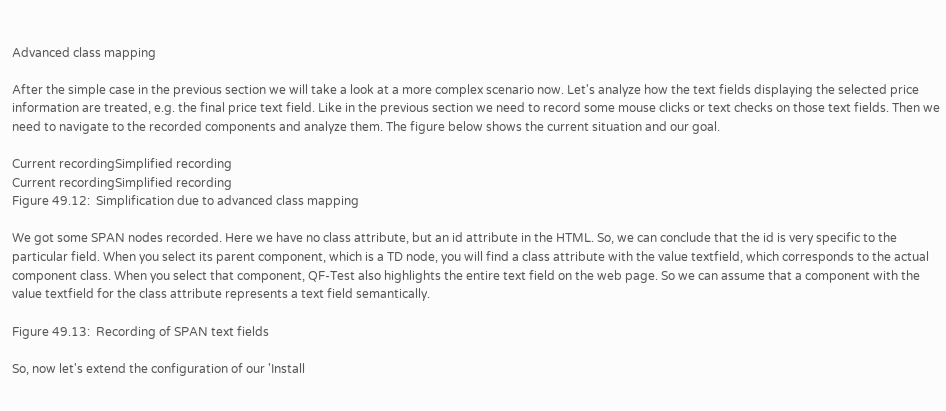Advanced class mapping

After the simple case in the previous section we will take a look at a more complex scenario now. Let's analyze how the text fields displaying the selected price information are treated, e.g. the final price text field. Like in the previous section we need to record some mouse clicks or text checks on those text fields. Then we need to navigate to the recorded components and analyze them. The figure below shows the current situation and our goal.

Current recordingSimplified recording
Current recordingSimplified recording
Figure 49.12:  Simplification due to advanced class mapping

We got some SPAN nodes recorded. Here we have no class attribute, but an id attribute in the HTML. So, we can conclude that the id is very specific to the particular field. When you select its parent component, which is a TD node, you will find a class attribute with the value textfield, which corresponds to the actual component class. When you select that component, QF-Test also highlights the entire text field on the web page. So we can assume that a component with the value textfield for the class attribute represents a text field semantically.

Figure 49.13:  Recording of SPAN text fields

So, now let's extend the configuration of our 'Install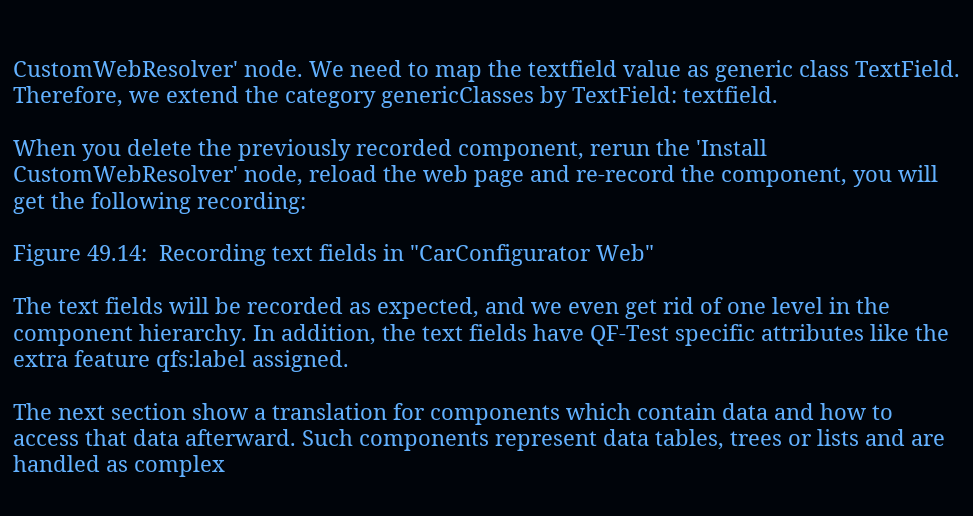CustomWebResolver' node. We need to map the textfield value as generic class TextField. Therefore, we extend the category genericClasses by TextField: textfield.

When you delete the previously recorded component, rerun the 'Install CustomWebResolver' node, reload the web page and re-record the component, you will get the following recording:

Figure 49.14:  Recording text fields in "CarConfigurator Web"

The text fields will be recorded as expected, and we even get rid of one level in the component hierarchy. In addition, the text fields have QF-Test specific attributes like the extra feature qfs:label assigned.

The next section show a translation for components which contain data and how to access that data afterward. Such components represent data tables, trees or lists and are handled as complex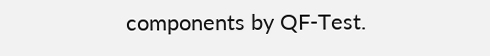components by QF-Test.